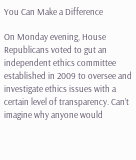You Can Make a Difference

On Monday evening, House Republicans voted to gut an independent ethics committee established in 2009 to oversee and investigate ethics issues with a certain level of transparency. Can’t imagine why anyone would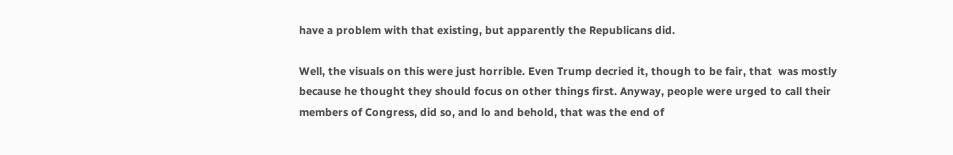have a problem with that existing, but apparently the Republicans did.

Well, the visuals on this were just horrible. Even Trump decried it, though to be fair, that  was mostly because he thought they should focus on other things first. Anyway, people were urged to call their members of Congress, did so, and lo and behold, that was the end of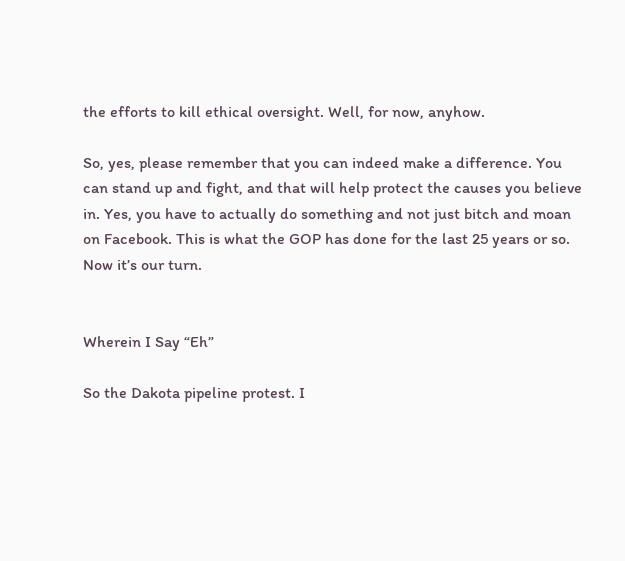the efforts to kill ethical oversight. Well, for now, anyhow.

So, yes, please remember that you can indeed make a difference. You can stand up and fight, and that will help protect the causes you believe in. Yes, you have to actually do something and not just bitch and moan on Facebook. This is what the GOP has done for the last 25 years or so. Now it’s our turn.


Wherein I Say “Eh”

So the Dakota pipeline protest. I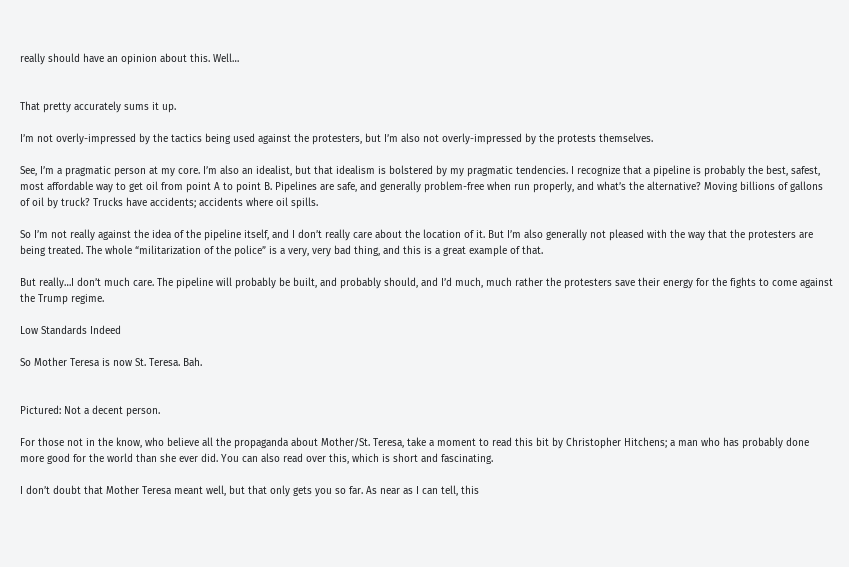really should have an opinion about this. Well…


That pretty accurately sums it up.

I’m not overly-impressed by the tactics being used against the protesters, but I’m also not overly-impressed by the protests themselves.

See, I’m a pragmatic person at my core. I’m also an idealist, but that idealism is bolstered by my pragmatic tendencies. I recognize that a pipeline is probably the best, safest, most affordable way to get oil from point A to point B. Pipelines are safe, and generally problem-free when run properly, and what’s the alternative? Moving billions of gallons of oil by truck? Trucks have accidents; accidents where oil spills.

So I’m not really against the idea of the pipeline itself, and I don’t really care about the location of it. But I’m also generally not pleased with the way that the protesters are being treated. The whole “militarization of the police” is a very, very bad thing, and this is a great example of that.

But really…I don’t much care. The pipeline will probably be built, and probably should, and I’d much, much rather the protesters save their energy for the fights to come against the Trump regime.

Low Standards Indeed

So Mother Teresa is now St. Teresa. Bah.


Pictured: Not a decent person.

For those not in the know, who believe all the propaganda about Mother/St. Teresa, take a moment to read this bit by Christopher Hitchens; a man who has probably done more good for the world than she ever did. You can also read over this, which is short and fascinating.

I don’t doubt that Mother Teresa meant well, but that only gets you so far. As near as I can tell, this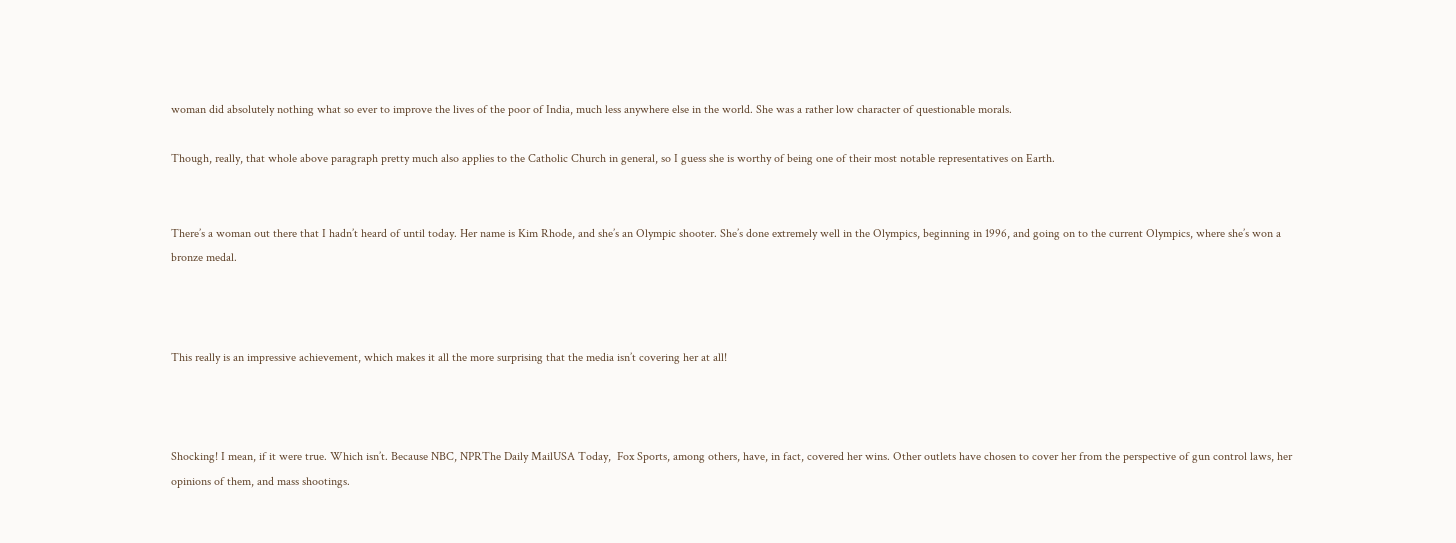woman did absolutely nothing what so ever to improve the lives of the poor of India, much less anywhere else in the world. She was a rather low character of questionable morals.

Though, really, that whole above paragraph pretty much also applies to the Catholic Church in general, so I guess she is worthy of being one of their most notable representatives on Earth.


There’s a woman out there that I hadn’t heard of until today. Her name is Kim Rhode, and she’s an Olympic shooter. She’s done extremely well in the Olympics, beginning in 1996, and going on to the current Olympics, where she’s won a bronze medal.



This really is an impressive achievement, which makes it all the more surprising that the media isn’t covering her at all!



Shocking! I mean, if it were true. Which isn’t. Because NBC, NPRThe Daily MailUSA Today,  Fox Sports, among others, have, in fact, covered her wins. Other outlets have chosen to cover her from the perspective of gun control laws, her opinions of them, and mass shootings.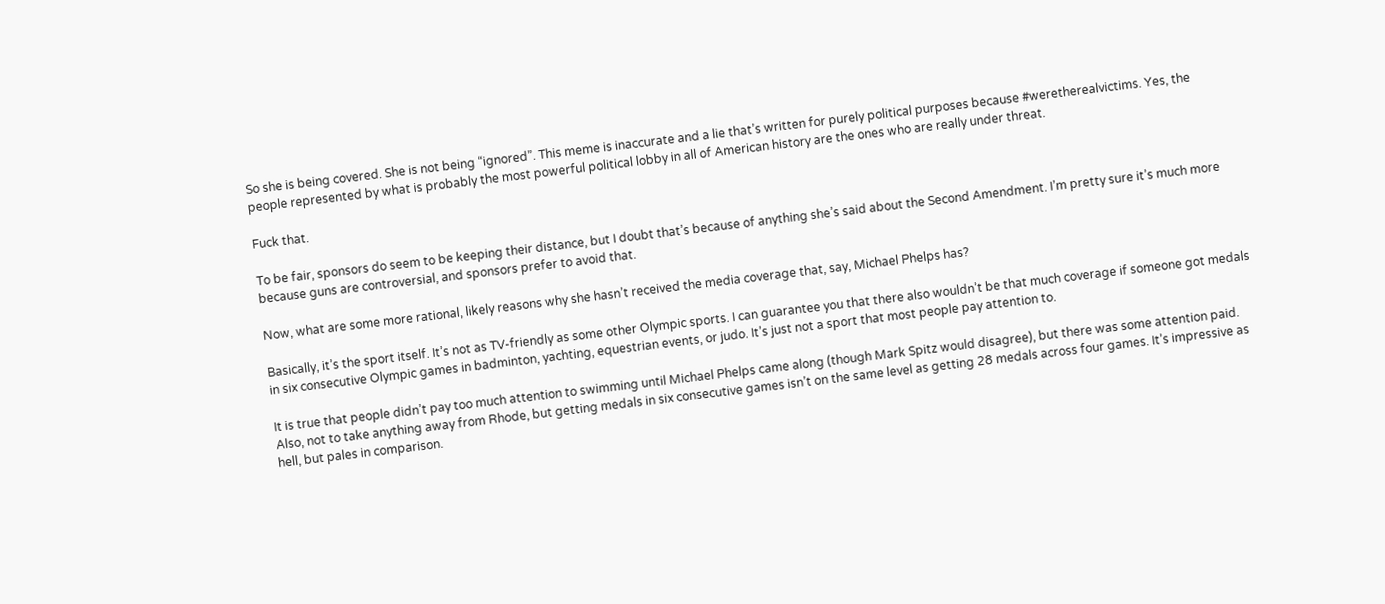So she is being covered. She is not being “ignored”. This meme is inaccurate and a lie that’s written for purely political purposes because #weretherealvictims. Yes, the people represented by what is probably the most powerful political lobby in all of American history are the ones who are really under threat.

Fuck that.

To be fair, sponsors do seem to be keeping their distance, but I doubt that’s because of anything she’s said about the Second Amendment. I’m pretty sure it’s much more because guns are controversial, and sponsors prefer to avoid that.

Now, what are some more rational, likely reasons why she hasn’t received the media coverage that, say, Michael Phelps has?

Basically, it’s the sport itself. It’s not as TV-friendly as some other Olympic sports. I can guarantee you that there also wouldn’t be that much coverage if someone got medals in six consecutive Olympic games in badminton, yachting, equestrian events, or judo. It’s just not a sport that most people pay attention to.

It is true that people didn’t pay too much attention to swimming until Michael Phelps came along (though Mark Spitz would disagree), but there was some attention paid. Also, not to take anything away from Rhode, but getting medals in six consecutive games isn’t on the same level as getting 28 medals across four games. It’s impressive as hell, but pales in comparison.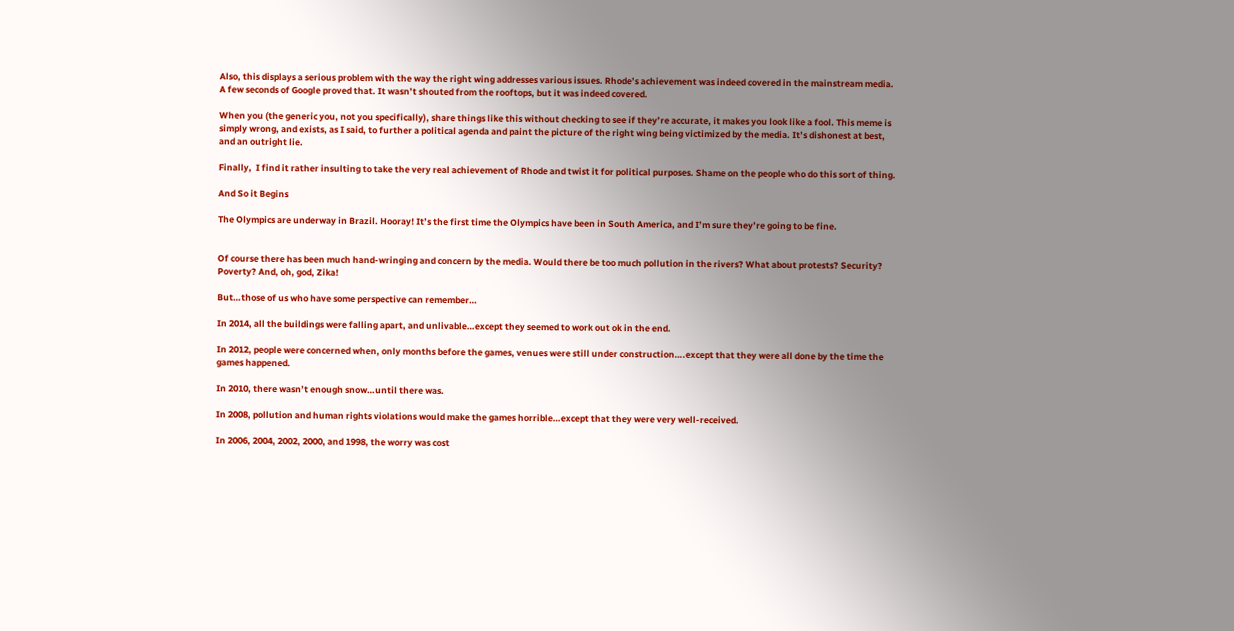Also, this displays a serious problem with the way the right wing addresses various issues. Rhode’s achievement was indeed covered in the mainstream media. A few seconds of Google proved that. It wasn’t shouted from the rooftops, but it was indeed covered.

When you (the generic you, not you specifically), share things like this without checking to see if they’re accurate, it makes you look like a fool. This meme is simply wrong, and exists, as I said, to further a political agenda and paint the picture of the right wing being victimized by the media. It’s dishonest at best, and an outright lie.

Finally,  I find it rather insulting to take the very real achievement of Rhode and twist it for political purposes. Shame on the people who do this sort of thing.

And So it Begins

The Olympics are underway in Brazil. Hooray! It’s the first time the Olympics have been in South America, and I’m sure they’re going to be fine.


Of course there has been much hand-wringing and concern by the media. Would there be too much pollution in the rivers? What about protests? Security? Poverty? And, oh, god, Zika!

But…those of us who have some perspective can remember…

In 2014, all the buildings were falling apart, and unlivable…except they seemed to work out ok in the end.

In 2012, people were concerned when, only months before the games, venues were still under construction….except that they were all done by the time the games happened.

In 2010, there wasn’t enough snow…until there was.

In 2008, pollution and human rights violations would make the games horrible…except that they were very well-received.

In 2006, 2004, 2002, 2000, and 1998, the worry was cost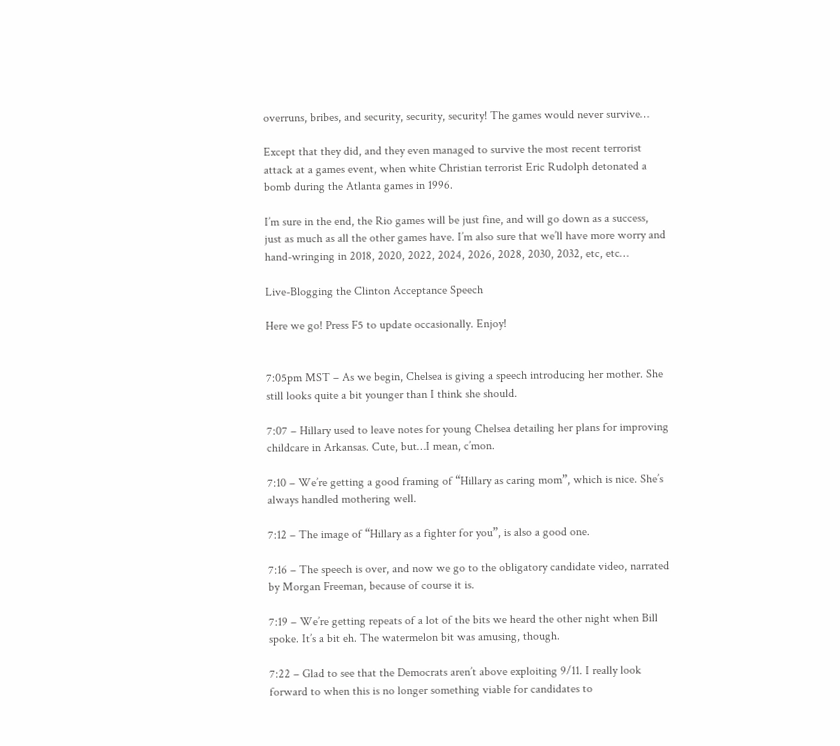overruns, bribes, and security, security, security! The games would never survive…

Except that they did, and they even managed to survive the most recent terrorist attack at a games event, when white Christian terrorist Eric Rudolph detonated a bomb during the Atlanta games in 1996.

I’m sure in the end, the Rio games will be just fine, and will go down as a success, just as much as all the other games have. I’m also sure that we’ll have more worry and hand-wringing in 2018, 2020, 2022, 2024, 2026, 2028, 2030, 2032, etc, etc…

Live-Blogging the Clinton Acceptance Speech

Here we go! Press F5 to update occasionally. Enjoy!


7:05pm MST – As we begin, Chelsea is giving a speech introducing her mother. She still looks quite a bit younger than I think she should.

7:07 – Hillary used to leave notes for young Chelsea detailing her plans for improving childcare in Arkansas. Cute, but…I mean, c’mon.

7:10 – We’re getting a good framing of “Hillary as caring mom”, which is nice. She’s always handled mothering well.

7:12 – The image of “Hillary as a fighter for you”, is also a good one.

7:16 – The speech is over, and now we go to the obligatory candidate video, narrated by Morgan Freeman, because of course it is.

7:19 – We’re getting repeats of a lot of the bits we heard the other night when Bill spoke. It’s a bit eh. The watermelon bit was amusing, though.

7:22 – Glad to see that the Democrats aren’t above exploiting 9/11. I really look forward to when this is no longer something viable for candidates to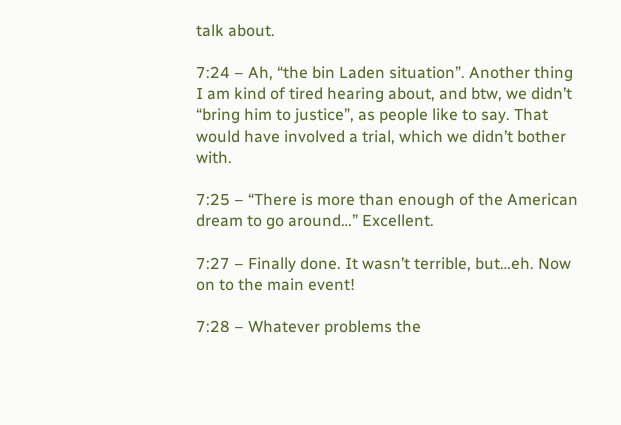talk about.

7:24 – Ah, “the bin Laden situation”. Another thing I am kind of tired hearing about, and btw, we didn’t “bring him to justice”, as people like to say. That would have involved a trial, which we didn’t bother with.

7:25 – “There is more than enough of the American dream to go around…” Excellent.

7:27 – Finally done. It wasn’t terrible, but…eh. Now on to the main event!

7:28 – Whatever problems the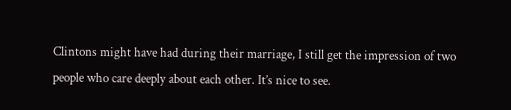Clintons might have had during their marriage, I still get the impression of two people who care deeply about each other. It’s nice to see.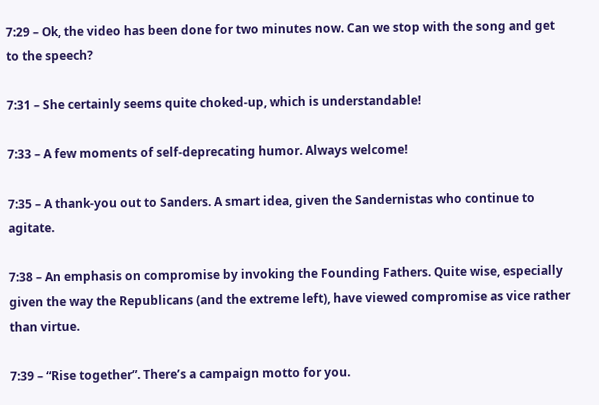7:29 – Ok, the video has been done for two minutes now. Can we stop with the song and get to the speech?

7:31 – She certainly seems quite choked-up, which is understandable!

7:33 – A few moments of self-deprecating humor. Always welcome!

7:35 – A thank-you out to Sanders. A smart idea, given the Sandernistas who continue to agitate.

7:38 – An emphasis on compromise by invoking the Founding Fathers. Quite wise, especially given the way the Republicans (and the extreme left), have viewed compromise as vice rather than virtue.

7:39 – “Rise together”. There’s a campaign motto for you.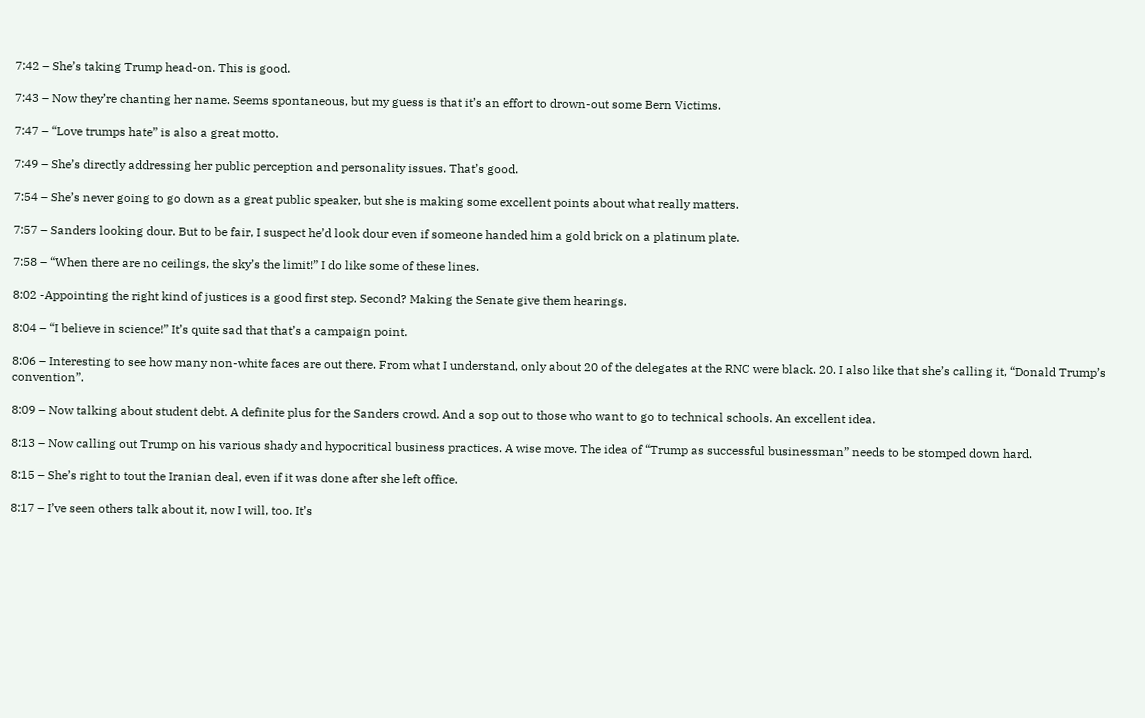7:42 – She’s taking Trump head-on. This is good.

7:43 – Now they’re chanting her name. Seems spontaneous, but my guess is that it’s an effort to drown-out some Bern Victims.

7:47 – “Love trumps hate” is also a great motto.

7:49 – She’s directly addressing her public perception and personality issues. That’s good.

7:54 – She’s never going to go down as a great public speaker, but she is making some excellent points about what really matters.

7:57 – Sanders looking dour. But to be fair, I suspect he’d look dour even if someone handed him a gold brick on a platinum plate.

7:58 – “When there are no ceilings, the sky’s the limit!” I do like some of these lines.

8:02 -Appointing the right kind of justices is a good first step. Second? Making the Senate give them hearings.

8:04 – “I believe in science!” It’s quite sad that that’s a campaign point.

8:06 – Interesting to see how many non-white faces are out there. From what I understand, only about 20 of the delegates at the RNC were black. 20. I also like that she’s calling it, “Donald Trump’s convention”.

8:09 – Now talking about student debt. A definite plus for the Sanders crowd. And a sop out to those who want to go to technical schools. An excellent idea.

8:13 – Now calling out Trump on his various shady and hypocritical business practices. A wise move. The idea of “Trump as successful businessman” needs to be stomped down hard.

8:15 – She’s right to tout the Iranian deal, even if it was done after she left office.

8:17 – I’ve seen others talk about it, now I will, too. It’s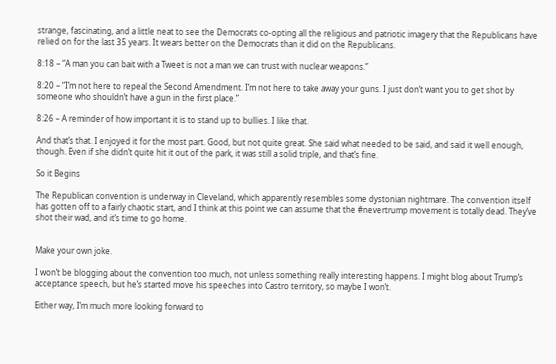strange, fascinating, and a little neat to see the Democrats co-opting all the religious and patriotic imagery that the Republicans have relied on for the last 35 years. It wears better on the Democrats than it did on the Republicans.

8:18 – “A man you can bait with a Tweet is not a man we can trust with nuclear weapons.”

8:20 – “I’m not here to repeal the Second Amendment. I’m not here to take away your guns. I just don’t want you to get shot by someone who shouldn’t have a gun in the first place.”

8:26 – A reminder of how important it is to stand up to bullies. I like that.

And that’s that. I enjoyed it for the most part. Good, but not quite great. She said what needed to be said, and said it well enough, though. Even if she didn’t quite hit it out of the park, it was still a solid triple, and that’s fine.

So it Begins

The Republican convention is underway in Cleveland, which apparently resembles some dystonian nightmare. The convention itself has gotten off to a fairly chaotic start, and I think at this point we can assume that the #nevertrump movement is totally dead. They’ve shot their wad, and it’s time to go home.


Make your own joke.

I won’t be blogging about the convention too much, not unless something really interesting happens. I might blog about Trump’s acceptance speech, but he’s started move his speeches into Castro territory, so maybe I won’t.

Either way, I’m much more looking forward to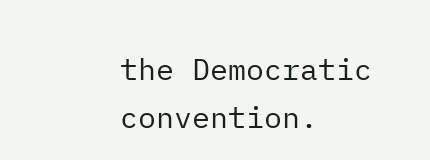the Democratic convention.